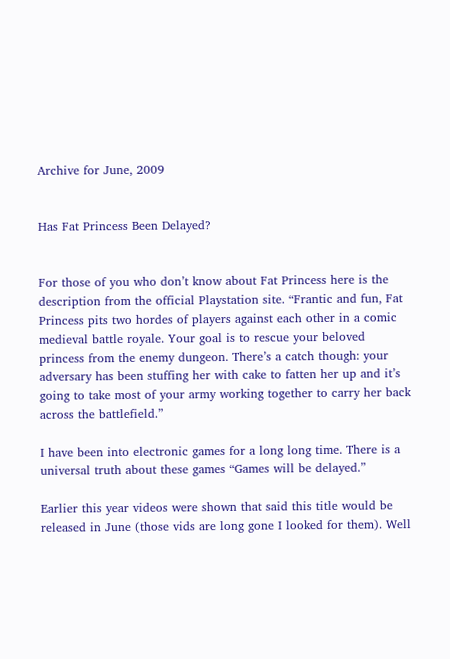Archive for June, 2009


Has Fat Princess Been Delayed?


For those of you who don’t know about Fat Princess here is the description from the official Playstation site. “Frantic and fun, Fat Princess pits two hordes of players against each other in a comic medieval battle royale. Your goal is to rescue your beloved princess from the enemy dungeon. There’s a catch though: your adversary has been stuffing her with cake to fatten her up and it’s going to take most of your army working together to carry her back across the battlefield.”

I have been into electronic games for a long long time. There is a universal truth about these games “Games will be delayed.”

Earlier this year videos were shown that said this title would be released in June (those vids are long gone I looked for them). Well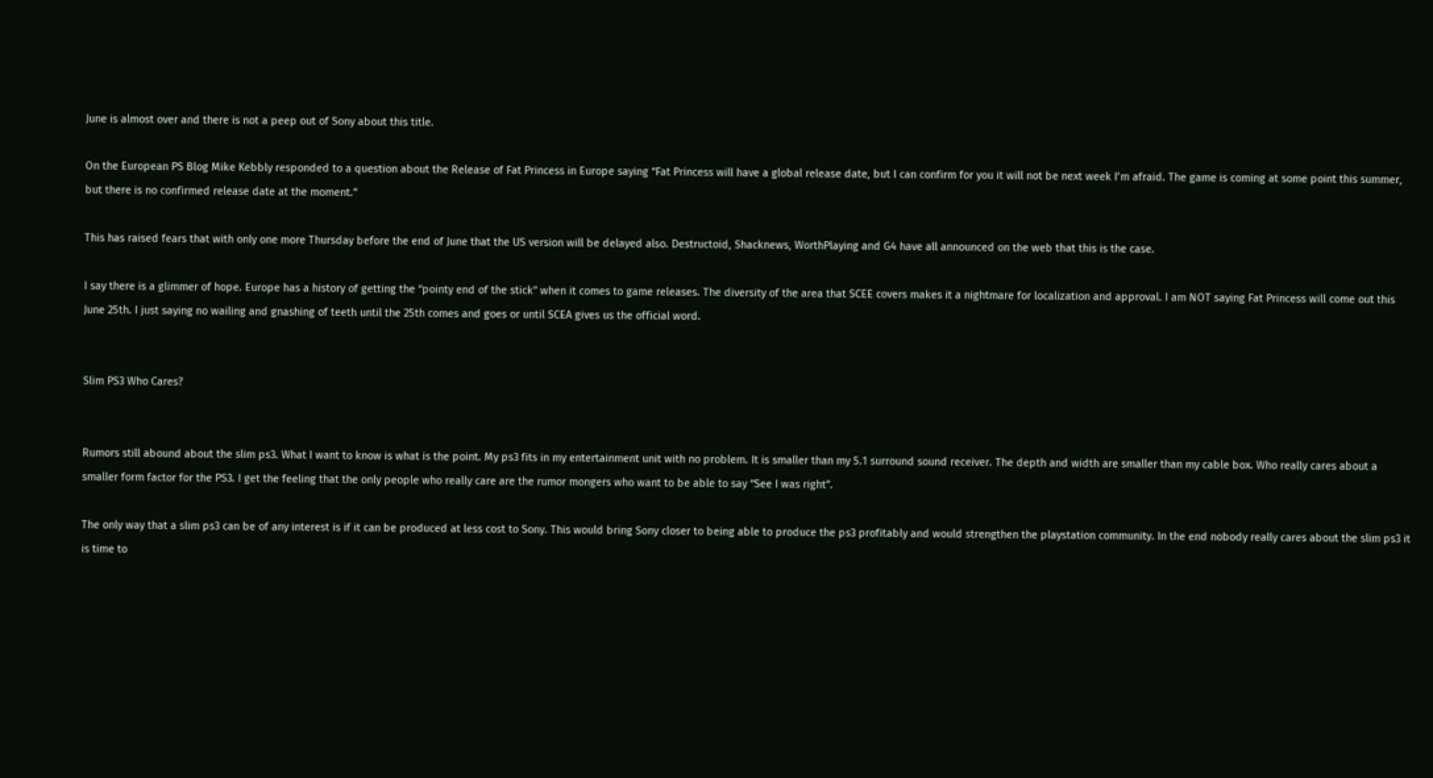June is almost over and there is not a peep out of Sony about this title.

On the European PS Blog Mike Kebbly responded to a question about the Release of Fat Princess in Europe saying “Fat Princess will have a global release date, but I can confirm for you it will not be next week I’m afraid. The game is coming at some point this summer, but there is no confirmed release date at the moment.”

This has raised fears that with only one more Thursday before the end of June that the US version will be delayed also. Destructoid, Shacknews, WorthPlaying and G4 have all announced on the web that this is the case.

I say there is a glimmer of hope. Europe has a history of getting the “pointy end of the stick” when it comes to game releases. The diversity of the area that SCEE covers makes it a nightmare for localization and approval. I am NOT saying Fat Princess will come out this June 25th. I just saying no wailing and gnashing of teeth until the 25th comes and goes or until SCEA gives us the official word.


Slim PS3 Who Cares?


Rumors still abound about the slim ps3. What I want to know is what is the point. My ps3 fits in my entertainment unit with no problem. It is smaller than my 5.1 surround sound receiver. The depth and width are smaller than my cable box. Who really cares about a smaller form factor for the PS3. I get the feeling that the only people who really care are the rumor mongers who want to be able to say “See I was right”.

The only way that a slim ps3 can be of any interest is if it can be produced at less cost to Sony. This would bring Sony closer to being able to produce the ps3 profitably and would strengthen the playstation community. In the end nobody really cares about the slim ps3 it is time to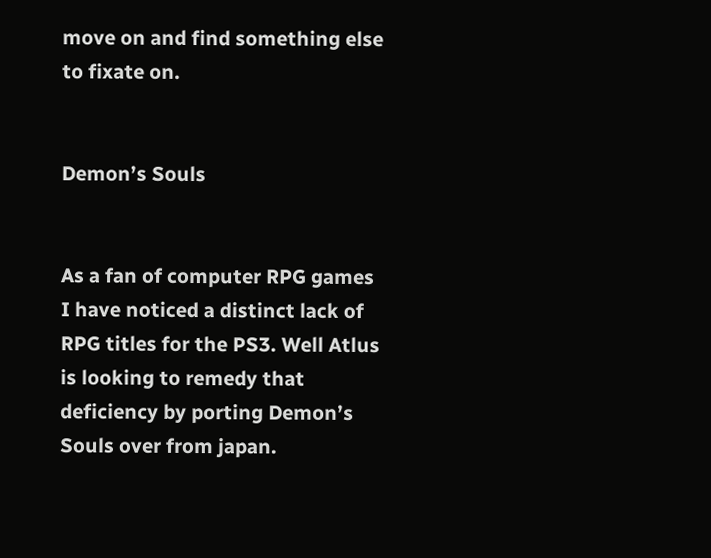move on and find something else to fixate on.


Demon’s Souls


As a fan of computer RPG games I have noticed a distinct lack of RPG titles for the PS3. Well Atlus is looking to remedy that deficiency by porting Demon’s Souls over from japan.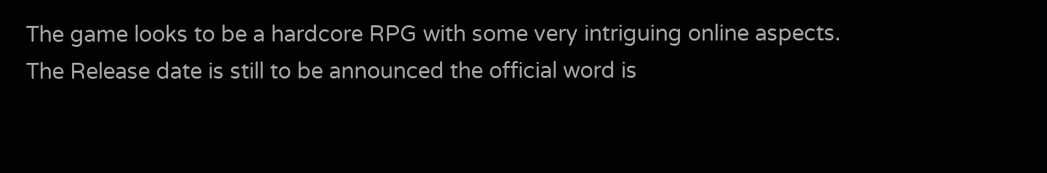The game looks to be a hardcore RPG with some very intriguing online aspects. The Release date is still to be announced the official word is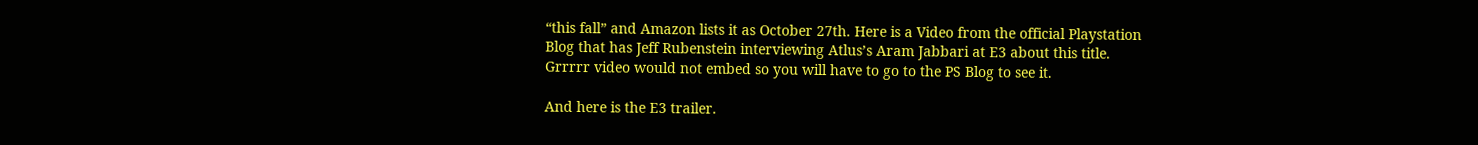“this fall” and Amazon lists it as October 27th. Here is a Video from the official Playstation Blog that has Jeff Rubenstein interviewing Atlus’s Aram Jabbari at E3 about this title. Grrrrr video would not embed so you will have to go to the PS Blog to see it.

And here is the E3 trailer.